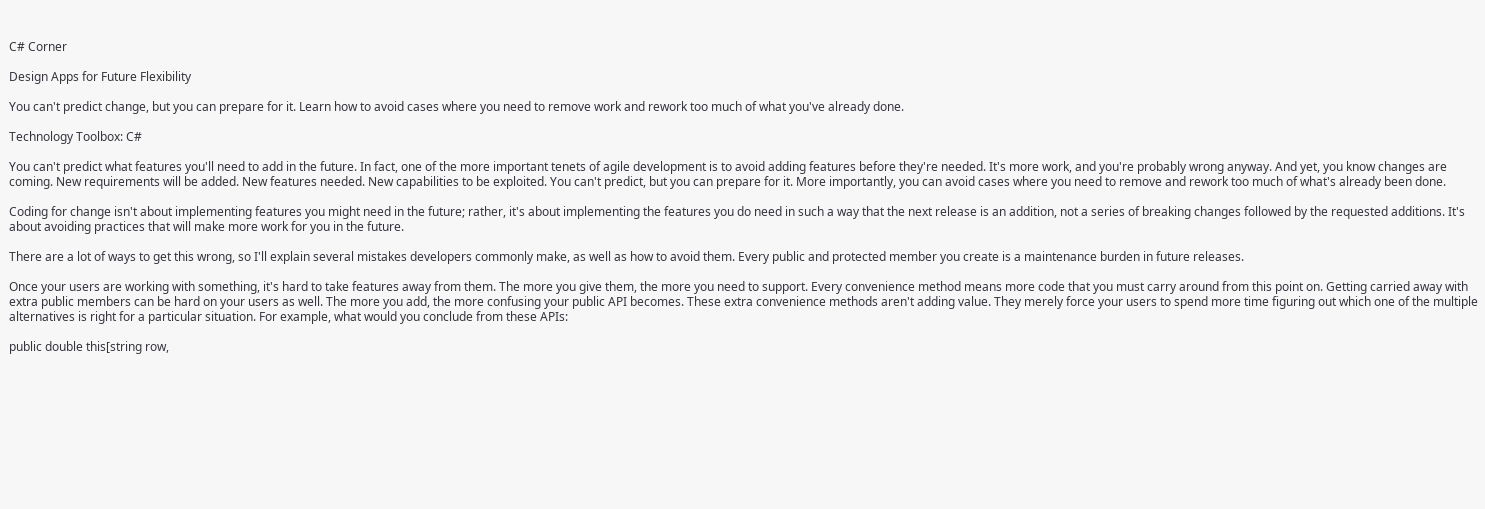C# Corner

Design Apps for Future Flexibility

You can't predict change, but you can prepare for it. Learn how to avoid cases where you need to remove work and rework too much of what you've already done.

Technology Toolbox: C#

You can't predict what features you'll need to add in the future. In fact, one of the more important tenets of agile development is to avoid adding features before they're needed. It's more work, and you're probably wrong anyway. And yet, you know changes are coming. New requirements will be added. New features needed. New capabilities to be exploited. You can't predict, but you can prepare for it. More importantly, you can avoid cases where you need to remove and rework too much of what's already been done.

Coding for change isn't about implementing features you might need in the future; rather, it's about implementing the features you do need in such a way that the next release is an addition, not a series of breaking changes followed by the requested additions. It's about avoiding practices that will make more work for you in the future.

There are a lot of ways to get this wrong, so I'll explain several mistakes developers commonly make, as well as how to avoid them. Every public and protected member you create is a maintenance burden in future releases.

Once your users are working with something, it's hard to take features away from them. The more you give them, the more you need to support. Every convenience method means more code that you must carry around from this point on. Getting carried away with extra public members can be hard on your users as well. The more you add, the more confusing your public API becomes. These extra convenience methods aren't adding value. They merely force your users to spend more time figuring out which one of the multiple alternatives is right for a particular situation. For example, what would you conclude from these APIs:

public double this[string row,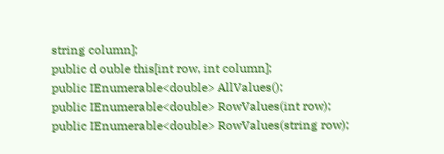string column];
public d ouble this[int row, int column];
public IEnumerable<double> AllValues();
public IEnumerable<double> RowValues(int row);
public IEnumerable<double> RowValues(string row);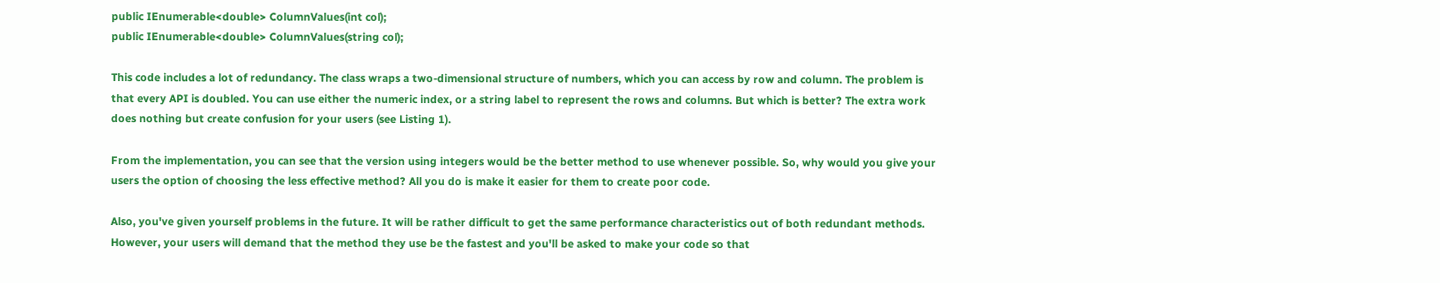public IEnumerable<double> ColumnValues(int col);
public IEnumerable<double> ColumnValues(string col);

This code includes a lot of redundancy. The class wraps a two-dimensional structure of numbers, which you can access by row and column. The problem is that every API is doubled. You can use either the numeric index, or a string label to represent the rows and columns. But which is better? The extra work does nothing but create confusion for your users (see Listing 1).

From the implementation, you can see that the version using integers would be the better method to use whenever possible. So, why would you give your users the option of choosing the less effective method? All you do is make it easier for them to create poor code.

Also, you've given yourself problems in the future. It will be rather difficult to get the same performance characteristics out of both redundant methods. However, your users will demand that the method they use be the fastest and you'll be asked to make your code so that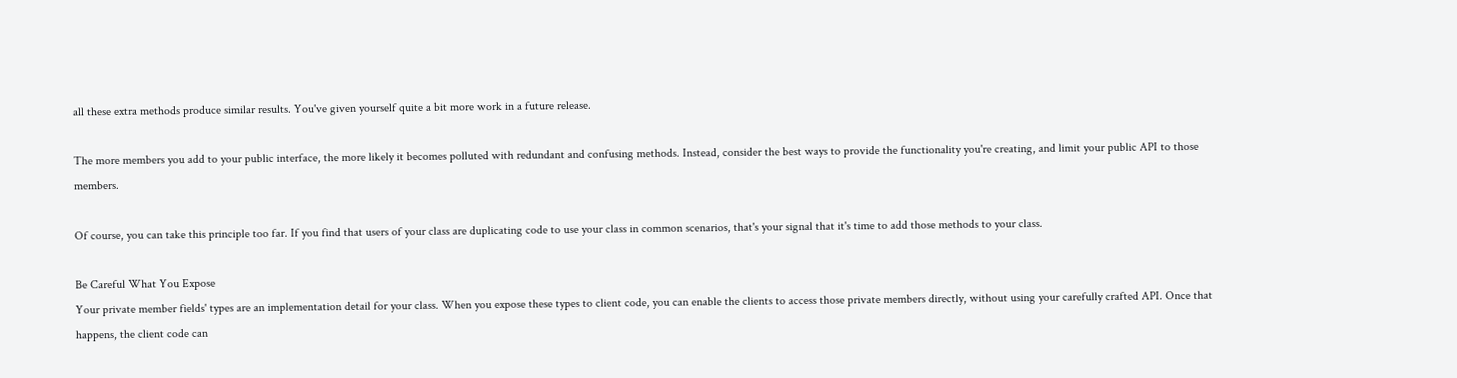all these extra methods produce similar results. You've given yourself quite a bit more work in a future release.

The more members you add to your public interface, the more likely it becomes polluted with redundant and confusing methods. Instead, consider the best ways to provide the functionality you're creating, and limit your public API to those members.

Of course, you can take this principle too far. If you find that users of your class are duplicating code to use your class in common scenarios, that's your signal that it's time to add those methods to your class.

Be Careful What You Expose
Your private member fields' types are an implementation detail for your class. When you expose these types to client code, you can enable the clients to access those private members directly, without using your carefully crafted API. Once that happens, the client code can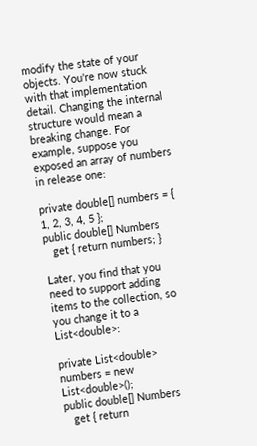modify the state of your objects. You're now stuck with that implementation detail. Changing the internal structure would mean a breaking change. For example, suppose you exposed an array of numbers in release one:

private double[] numbers = { 1, 2, 3, 4, 5 };
public double[] Numbers
   get { return numbers; }

Later, you find that you need to support adding items to the collection, so you change it to a List<double>:

private List<double> numbers = new List<double>();
public double[] Numbers
   get { return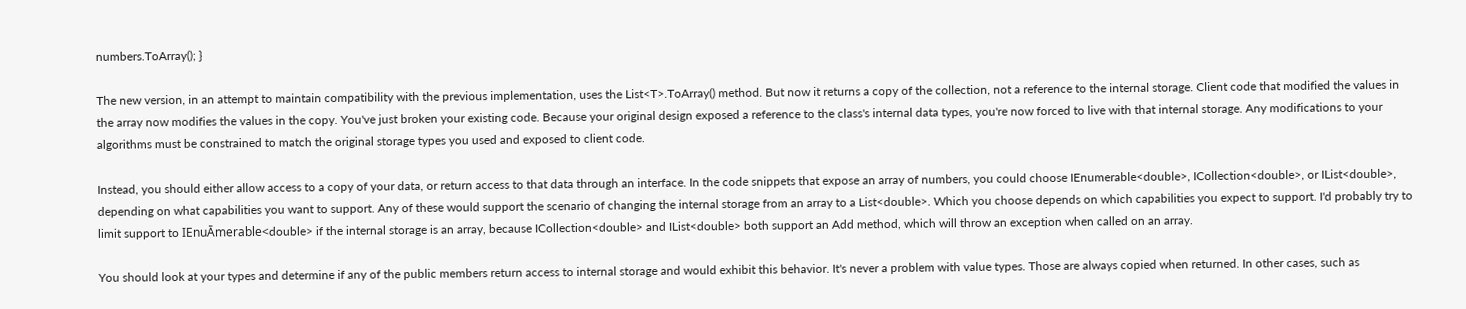numbers.ToArray(); }

The new version, in an attempt to maintain compatibility with the previous implementation, uses the List<T>.ToArray() method. But now it returns a copy of the collection, not a reference to the internal storage. Client code that modified the values in the array now modifies the values in the copy. You've just broken your existing code. Because your original design exposed a reference to the class's internal data types, you're now forced to live with that internal storage. Any modifications to your algorithms must be constrained to match the original storage types you used and exposed to client code.

Instead, you should either allow access to a copy of your data, or return access to that data through an interface. In the code snippets that expose an array of numbers, you could choose IEnumerable<double>, ICollection<double>, or IList<double>, depending on what capabilities you want to support. Any of these would support the scenario of changing the internal storage from an array to a List<double>. Which you choose depends on which capabilities you expect to support. I'd probably try to limit support to IEnuĀmerable<double> if the internal storage is an array, because ICollection<double> and IList<double> both support an Add method, which will throw an exception when called on an array.

You should look at your types and determine if any of the public members return access to internal storage and would exhibit this behavior. It's never a problem with value types. Those are always copied when returned. In other cases, such as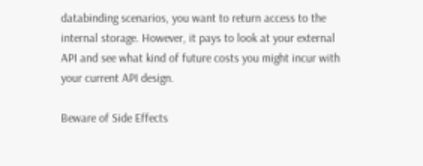databinding scenarios, you want to return access to the internal storage. However, it pays to look at your external API and see what kind of future costs you might incur with your current API design.

Beware of Side Effects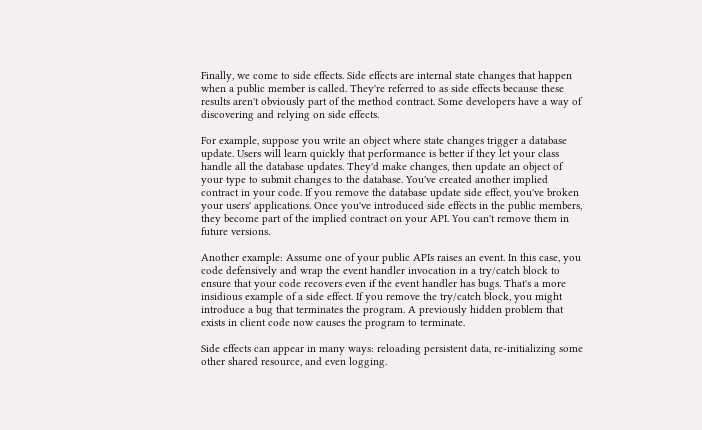Finally, we come to side effects. Side effects are internal state changes that happen when a public member is called. They're referred to as side effects because these results aren't obviously part of the method contract. Some developers have a way of discovering and relying on side effects.

For example, suppose you write an object where state changes trigger a database update. Users will learn quickly that performance is better if they let your class handle all the database updates. They'd make changes, then update an object of your type to submit changes to the database. You've created another implied contract in your code. If you remove the database update side effect, you've broken your users' applications. Once you've introduced side effects in the public members, they become part of the implied contract on your API. You can't remove them in future versions.

Another example: Assume one of your public APIs raises an event. In this case, you code defensively and wrap the event handler invocation in a try/catch block to ensure that your code recovers even if the event handler has bugs. That's a more insidious example of a side effect. If you remove the try/catch block, you might introduce a bug that terminates the program. A previously hidden problem that exists in client code now causes the program to terminate.

Side effects can appear in many ways: reloading persistent data, re-initializing some other shared resource, and even logging.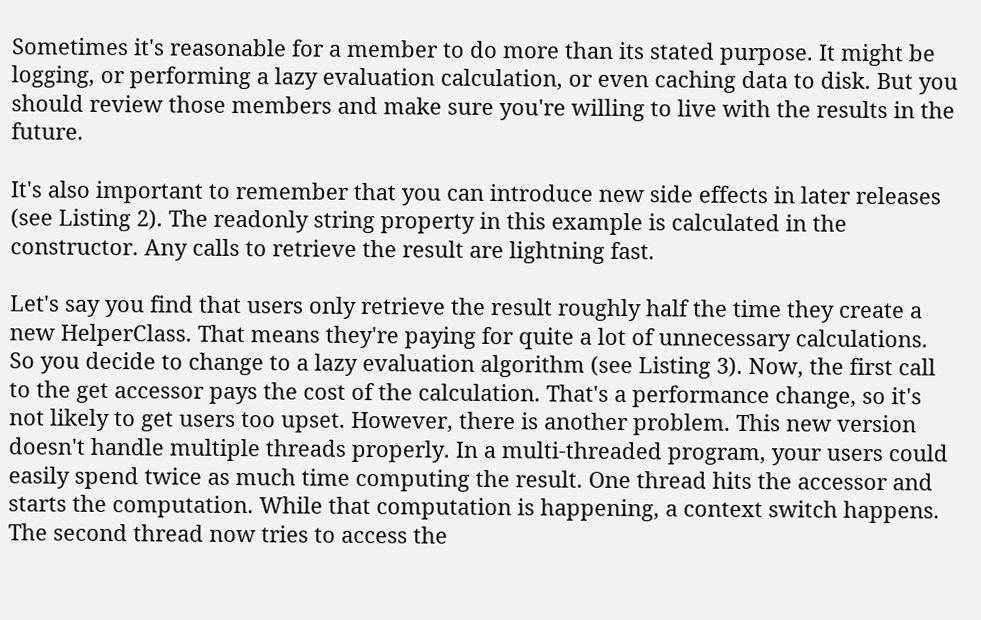Sometimes it's reasonable for a member to do more than its stated purpose. It might be logging, or performing a lazy evaluation calculation, or even caching data to disk. But you should review those members and make sure you're willing to live with the results in the future.

It's also important to remember that you can introduce new side effects in later releases (see Listing 2). The readonly string property in this example is calculated in the constructor. Any calls to retrieve the result are lightning fast.

Let's say you find that users only retrieve the result roughly half the time they create a new HelperClass. That means they're paying for quite a lot of unnecessary calculations. So you decide to change to a lazy evaluation algorithm (see Listing 3). Now, the first call to the get accessor pays the cost of the calculation. That's a performance change, so it's not likely to get users too upset. However, there is another problem. This new version doesn't handle multiple threads properly. In a multi-threaded program, your users could easily spend twice as much time computing the result. One thread hits the accessor and starts the computation. While that computation is happening, a context switch happens. The second thread now tries to access the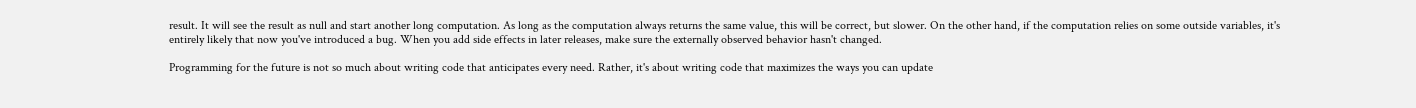result. It will see the result as null and start another long computation. As long as the computation always returns the same value, this will be correct, but slower. On the other hand, if the computation relies on some outside variables, it's entirely likely that now you've introduced a bug. When you add side effects in later releases, make sure the externally observed behavior hasn't changed.

Programming for the future is not so much about writing code that anticipates every need. Rather, it's about writing code that maximizes the ways you can update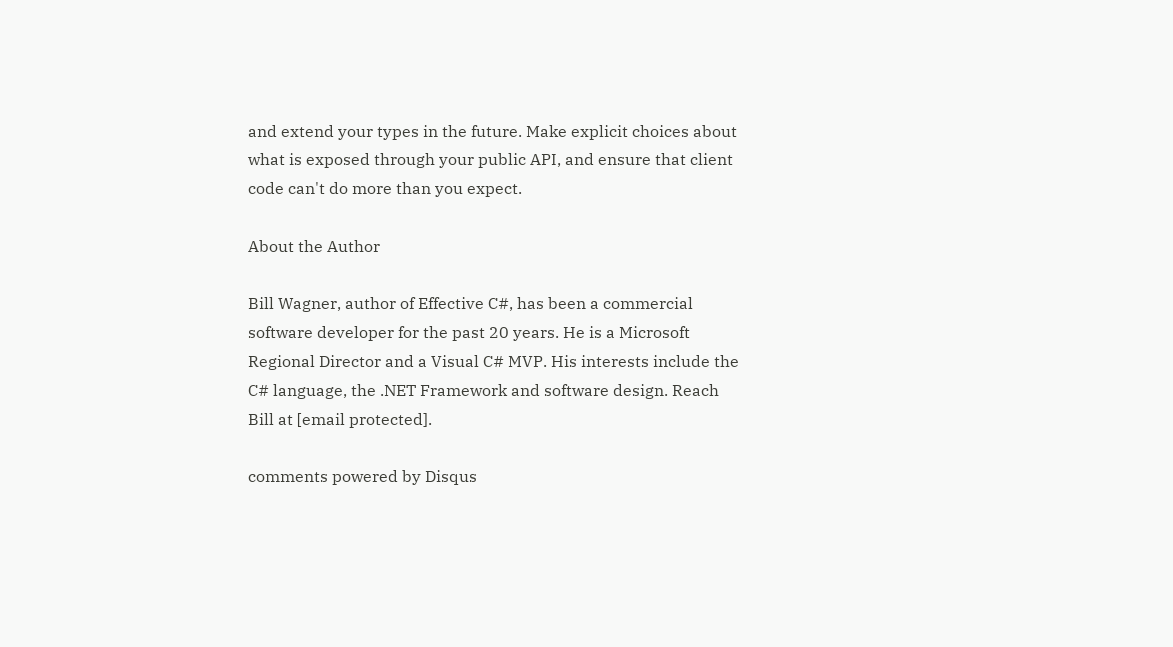and extend your types in the future. Make explicit choices about what is exposed through your public API, and ensure that client code can't do more than you expect.

About the Author

Bill Wagner, author of Effective C#, has been a commercial software developer for the past 20 years. He is a Microsoft Regional Director and a Visual C# MVP. His interests include the C# language, the .NET Framework and software design. Reach Bill at [email protected].

comments powered by Disqus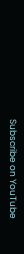Subscribe on YouTube